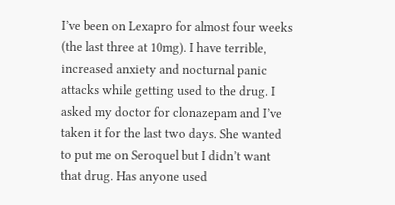I’ve been on Lexapro for almost four weeks (the last three at 10mg). I have terrible, increased anxiety and nocturnal panic attacks while getting used to the drug. I asked my doctor for clonazepam and I’ve taken it for the last two days. She wanted to put me on Seroquel but I didn’t want that drug. Has anyone used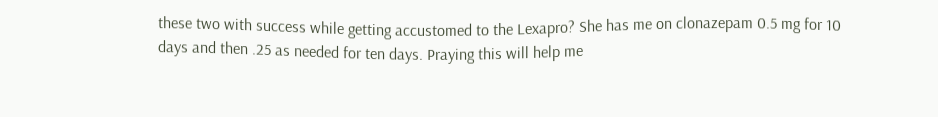these two with success while getting accustomed to the Lexapro? She has me on clonazepam 0.5 mg for 10 days and then .25 as needed for ten days. Praying this will help me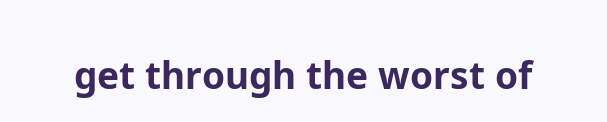get through the worst of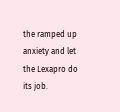the ramped up anxiety and let the Lexapro do its job.